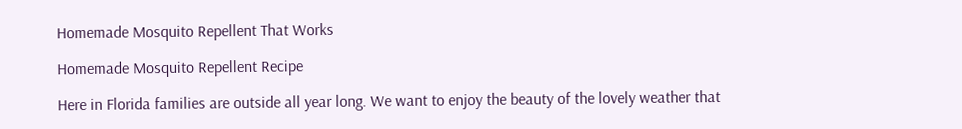Homemade Mosquito Repellent That Works

Homemade Mosquito Repellent Recipe

Here in Florida families are outside all year long. We want to enjoy the beauty of the lovely weather that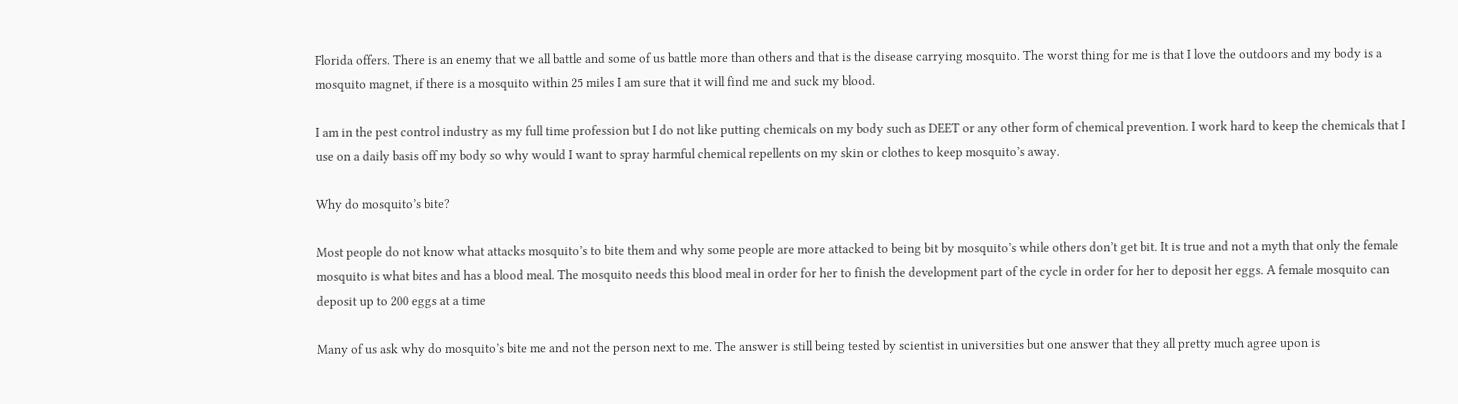Florida offers. There is an enemy that we all battle and some of us battle more than others and that is the disease carrying mosquito. The worst thing for me is that I love the outdoors and my body is a mosquito magnet, if there is a mosquito within 25 miles I am sure that it will find me and suck my blood.

I am in the pest control industry as my full time profession but I do not like putting chemicals on my body such as DEET or any other form of chemical prevention. I work hard to keep the chemicals that I use on a daily basis off my body so why would I want to spray harmful chemical repellents on my skin or clothes to keep mosquito’s away.

Why do mosquito’s bite?

Most people do not know what attacks mosquito’s to bite them and why some people are more attacked to being bit by mosquito’s while others don’t get bit. It is true and not a myth that only the female mosquito is what bites and has a blood meal. The mosquito needs this blood meal in order for her to finish the development part of the cycle in order for her to deposit her eggs. A female mosquito can deposit up to 200 eggs at a time

Many of us ask why do mosquito’s bite me and not the person next to me. The answer is still being tested by scientist in universities but one answer that they all pretty much agree upon is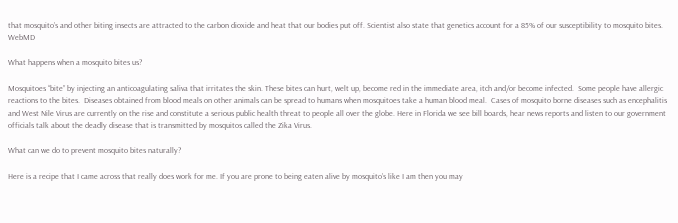that mosquito’s and other biting insects are attracted to the carbon dioxide and heat that our bodies put off. Scientist also state that genetics account for a 85% of our susceptibility to mosquito bites. WebMD

What happens when a mosquito bites us?

Mosquitoes “bite” by injecting an anticoagulating saliva that irritates the skin. These bites can hurt, welt up, become red in the immediate area, itch and/or become infected.  Some people have allergic reactions to the bites.  Diseases obtained from blood meals on other animals can be spread to humans when mosquitoes take a human blood meal.  Cases of mosquito borne diseases such as encephalitis and West Nile Virus are currently on the rise and constitute a serious public health threat to people all over the globe. Here in Florida we see bill boards, hear news reports and listen to our government officials talk about the deadly disease that is transmitted by mosquitos called the Zika Virus.

What can we do to prevent mosquito bites naturally?

Here is a recipe that I came across that really does work for me. If you are prone to being eaten alive by mosquito’s like I am then you may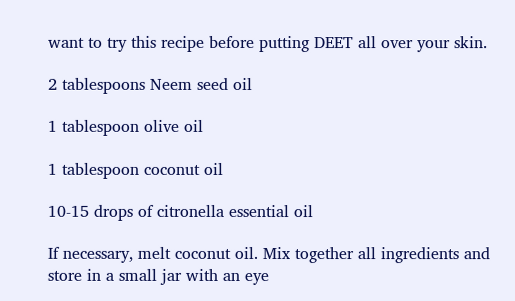want to try this recipe before putting DEET all over your skin.

2 tablespoons Neem seed oil

1 tablespoon olive oil

1 tablespoon coconut oil

10-15 drops of citronella essential oil

If necessary, melt coconut oil. Mix together all ingredients and store in a small jar with an eye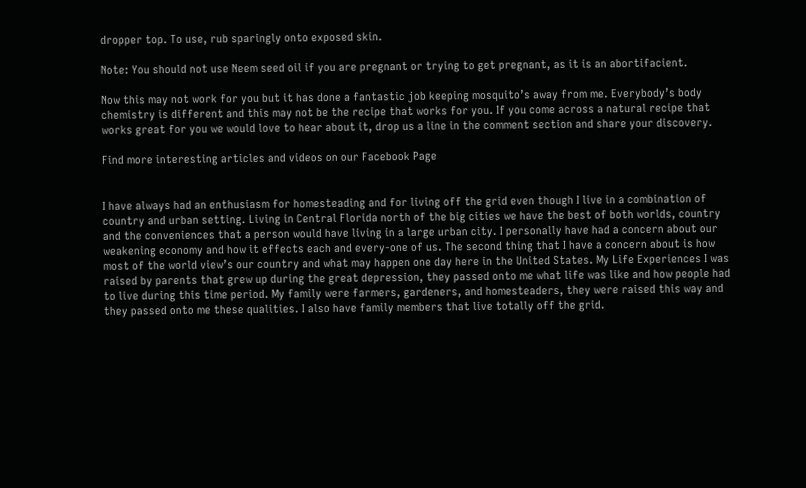dropper top. To use, rub sparingly onto exposed skin.

Note: You should not use Neem seed oil if you are pregnant or trying to get pregnant, as it is an abortifacient.

Now this may not work for you but it has done a fantastic job keeping mosquito’s away from me. Everybody’s body chemistry is different and this may not be the recipe that works for you. If you come across a natural recipe that works great for you we would love to hear about it, drop us a line in the comment section and share your discovery.

Find more interesting articles and videos on our Facebook Page


I have always had an enthusiasm for homesteading and for living off the grid even though I live in a combination of country and urban setting. Living in Central Florida north of the big cities we have the best of both worlds, country and the conveniences that a person would have living in a large urban city. I personally have had a concern about our weakening economy and how it effects each and every-one of us. The second thing that I have a concern about is how most of the world view’s our country and what may happen one day here in the United States. My Life Experiences I was raised by parents that grew up during the great depression, they passed onto me what life was like and how people had to live during this time period. My family were farmers, gardeners, and homesteaders, they were raised this way and they passed onto me these qualities. I also have family members that live totally off the grid.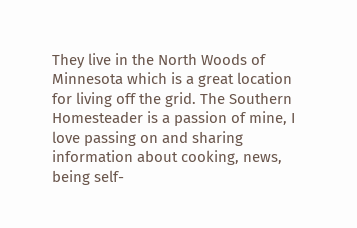They live in the North Woods of Minnesota which is a great location for living off the grid. The Southern Homesteader is a passion of mine, I love passing on and sharing information about cooking, news, being self-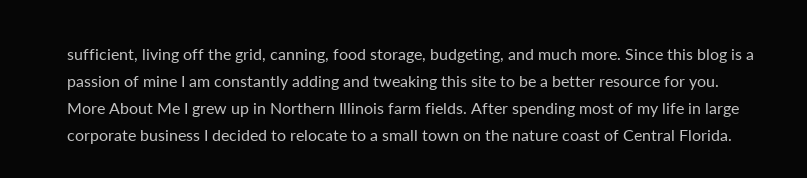sufficient, living off the grid, canning, food storage, budgeting, and much more. Since this blog is a passion of mine I am constantly adding and tweaking this site to be a better resource for you. More About Me I grew up in Northern Illinois farm fields. After spending most of my life in large corporate business I decided to relocate to a small town on the nature coast of Central Florida.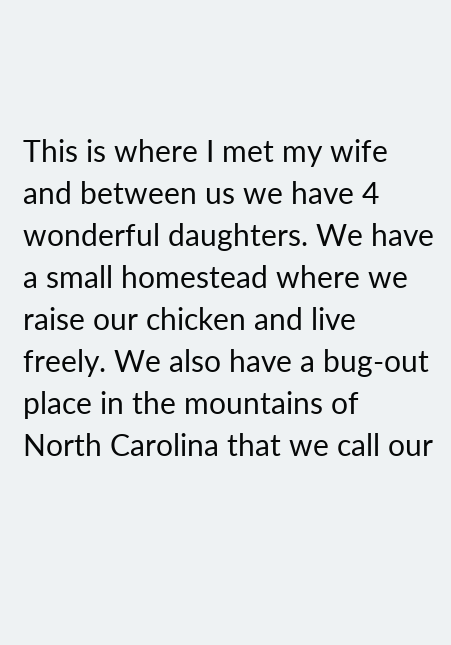This is where I met my wife and between us we have 4 wonderful daughters. We have a small homestead where we raise our chicken and live freely. We also have a bug-out place in the mountains of North Carolina that we call our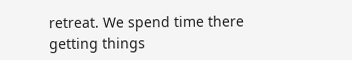retreat. We spend time there getting things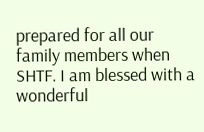prepared for all our family members when SHTF. I am blessed with a wonderful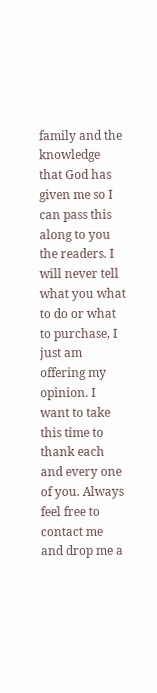family and the knowledge that God has given me so I can pass this along to you the readers. I will never tell what you what to do or what to purchase, I just am offering my opinion. I want to take this time to thank each and every one of you. Always feel free to contact me and drop me a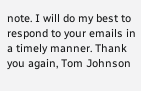note. I will do my best to respond to your emails in a timely manner. Thank you again, Tom Johnson